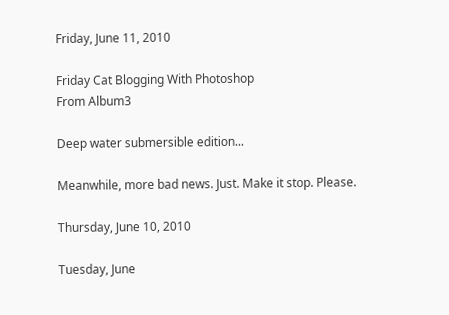Friday, June 11, 2010

Friday Cat Blogging With Photoshop
From Album3

Deep water submersible edition...

Meanwhile, more bad news. Just. Make it stop. Please.

Thursday, June 10, 2010

Tuesday, June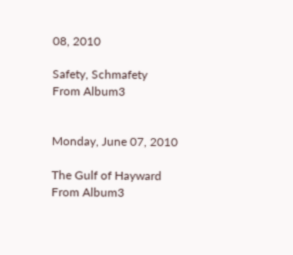08, 2010

Safety, Schmafety
From Album3


Monday, June 07, 2010

The Gulf of Hayward
From Album3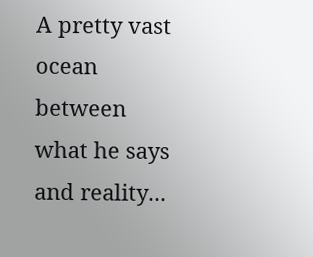A pretty vast ocean between what he says and reality...